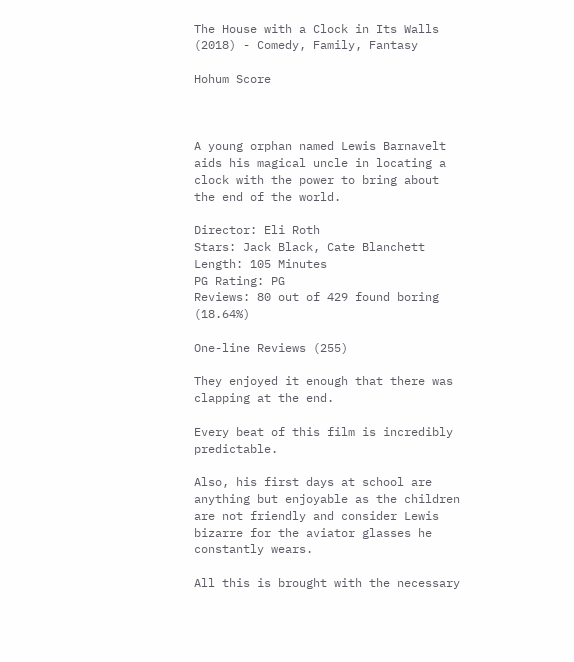The House with a Clock in Its Walls (2018) - Comedy, Family, Fantasy

Hohum Score



A young orphan named Lewis Barnavelt aids his magical uncle in locating a clock with the power to bring about the end of the world.

Director: Eli Roth
Stars: Jack Black, Cate Blanchett
Length: 105 Minutes
PG Rating: PG
Reviews: 80 out of 429 found boring (18.64%)

One-line Reviews (255)

They enjoyed it enough that there was clapping at the end.

Every beat of this film is incredibly predictable.

Also, his first days at school are anything but enjoyable as the children are not friendly and consider Lewis bizarre for the aviator glasses he constantly wears.

All this is brought with the necessary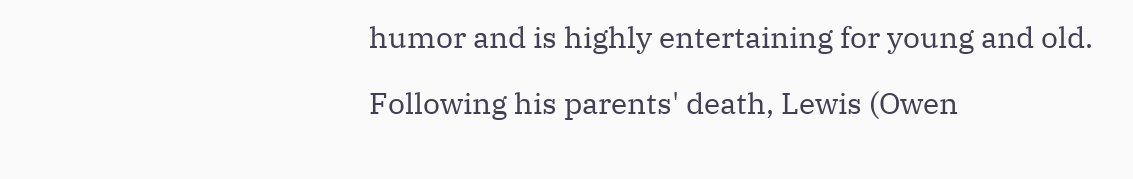humor and is highly entertaining for young and old.

Following his parents' death, Lewis (Owen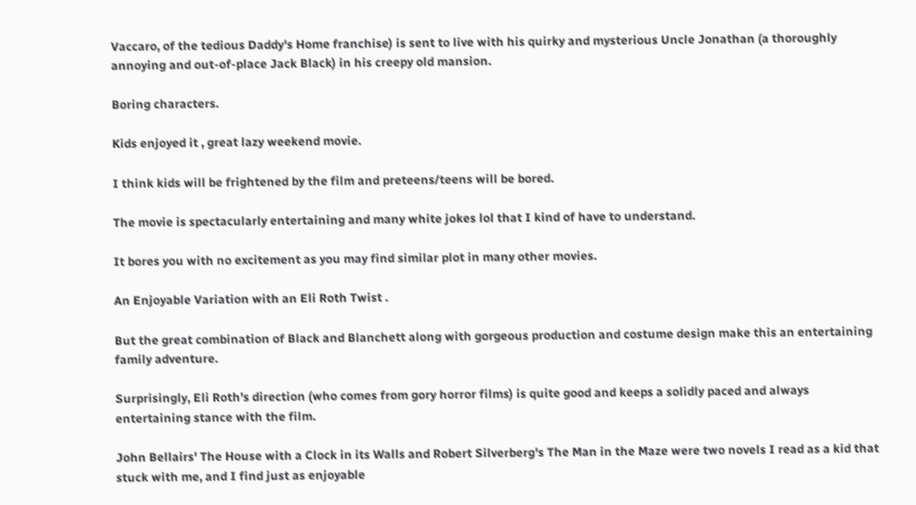Vaccaro, of the tedious Daddy's Home franchise) is sent to live with his quirky and mysterious Uncle Jonathan (a thoroughly annoying and out-of-place Jack Black) in his creepy old mansion.

Boring characters.

Kids enjoyed it , great lazy weekend movie.

I think kids will be frightened by the film and preteens/teens will be bored.

The movie is spectacularly entertaining and many white jokes lol that I kind of have to understand.

It bores you with no excitement as you may find similar plot in many other movies.

An Enjoyable Variation with an Eli Roth Twist .

But the great combination of Black and Blanchett along with gorgeous production and costume design make this an entertaining family adventure.

Surprisingly, Eli Roth's direction (who comes from gory horror films) is quite good and keeps a solidly paced and always entertaining stance with the film.

John Bellairs' The House with a Clock in its Walls and Robert Silverberg's The Man in the Maze were two novels I read as a kid that stuck with me, and I find just as enjoyable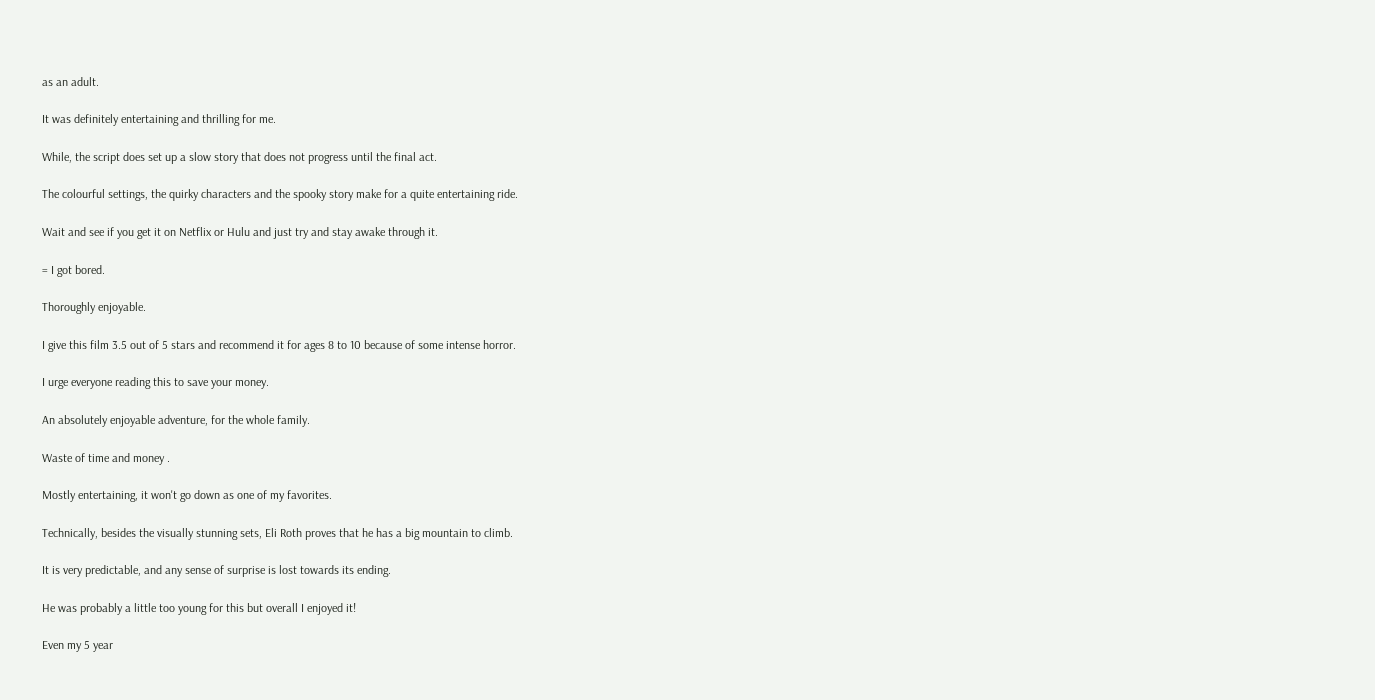as an adult.

It was definitely entertaining and thrilling for me.

While, the script does set up a slow story that does not progress until the final act.

The colourful settings, the quirky characters and the spooky story make for a quite entertaining ride.

Wait and see if you get it on Netflix or Hulu and just try and stay awake through it.

= I got bored.

Thoroughly enjoyable.

I give this film 3.5 out of 5 stars and recommend it for ages 8 to 10 because of some intense horror.

I urge everyone reading this to save your money.

An absolutely enjoyable adventure, for the whole family.

Waste of time and money .

Mostly entertaining, it won't go down as one of my favorites.

Technically, besides the visually stunning sets, Eli Roth proves that he has a big mountain to climb.

It is very predictable, and any sense of surprise is lost towards its ending.

He was probably a little too young for this but overall I enjoyed it!

Even my 5 year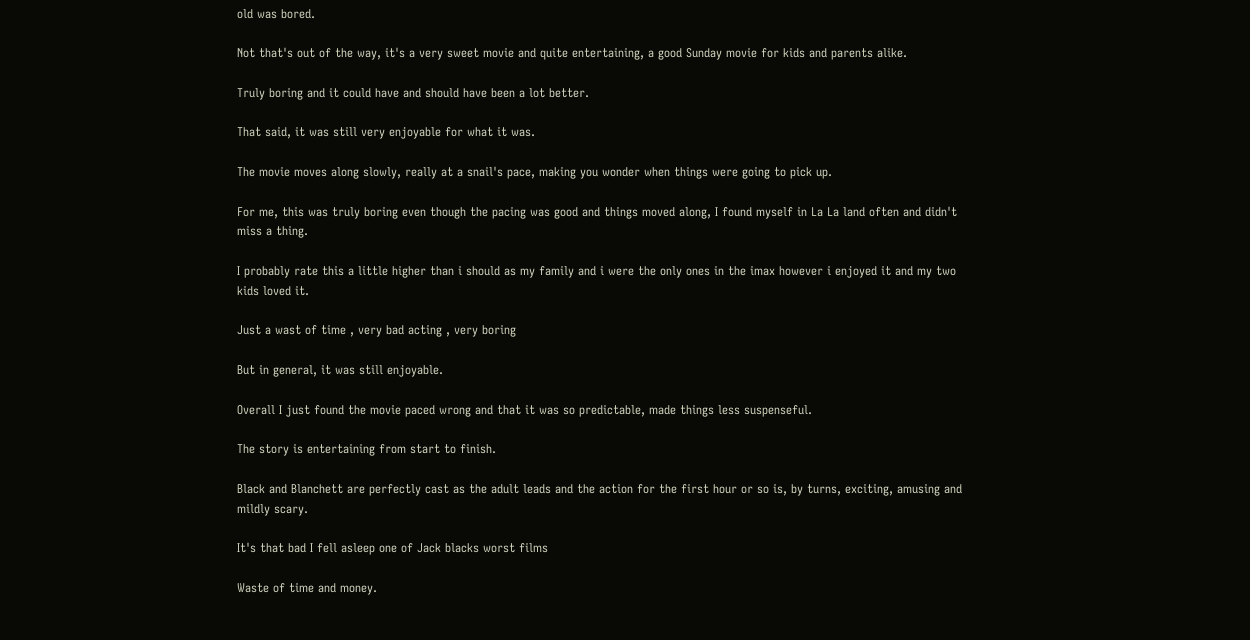old was bored.

Not that's out of the way, it's a very sweet movie and quite entertaining, a good Sunday movie for kids and parents alike.

Truly boring and it could have and should have been a lot better.

That said, it was still very enjoyable for what it was.

The movie moves along slowly, really at a snail's pace, making you wonder when things were going to pick up.

For me, this was truly boring even though the pacing was good and things moved along, I found myself in La La land often and didn't miss a thing.

I probably rate this a little higher than i should as my family and i were the only ones in the imax however i enjoyed it and my two kids loved it.

Just a wast of time , very bad acting , very boring

But in general, it was still enjoyable.

Overall I just found the movie paced wrong and that it was so predictable, made things less suspenseful.

The story is entertaining from start to finish.

Black and Blanchett are perfectly cast as the adult leads and the action for the first hour or so is, by turns, exciting, amusing and mildly scary.

It's that bad I fell asleep one of Jack blacks worst films

Waste of time and money.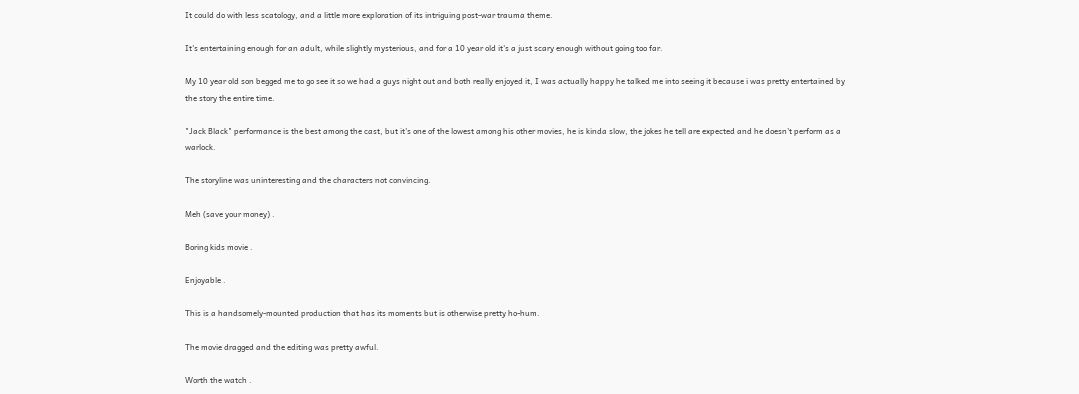It could do with less scatology, and a little more exploration of its intriguing post-war trauma theme.

It's entertaining enough for an adult, while slightly mysterious, and for a 10 year old it's a just scary enough without going too far.

My 10 year old son begged me to go see it so we had a guys night out and both really enjoyed it, I was actually happy he talked me into seeing it because i was pretty entertained by the story the entire time.

"Jack Black" performance is the best among the cast, but it's one of the lowest among his other movies, he is kinda slow, the jokes he tell are expected and he doesn't perform as a warlock.

The storyline was uninteresting and the characters not convincing.

Meh (save your money) .

Boring kids movie .

Enjoyable .

This is a handsomely-mounted production that has its moments but is otherwise pretty ho-hum.

The movie dragged and the editing was pretty awful.

Worth the watch .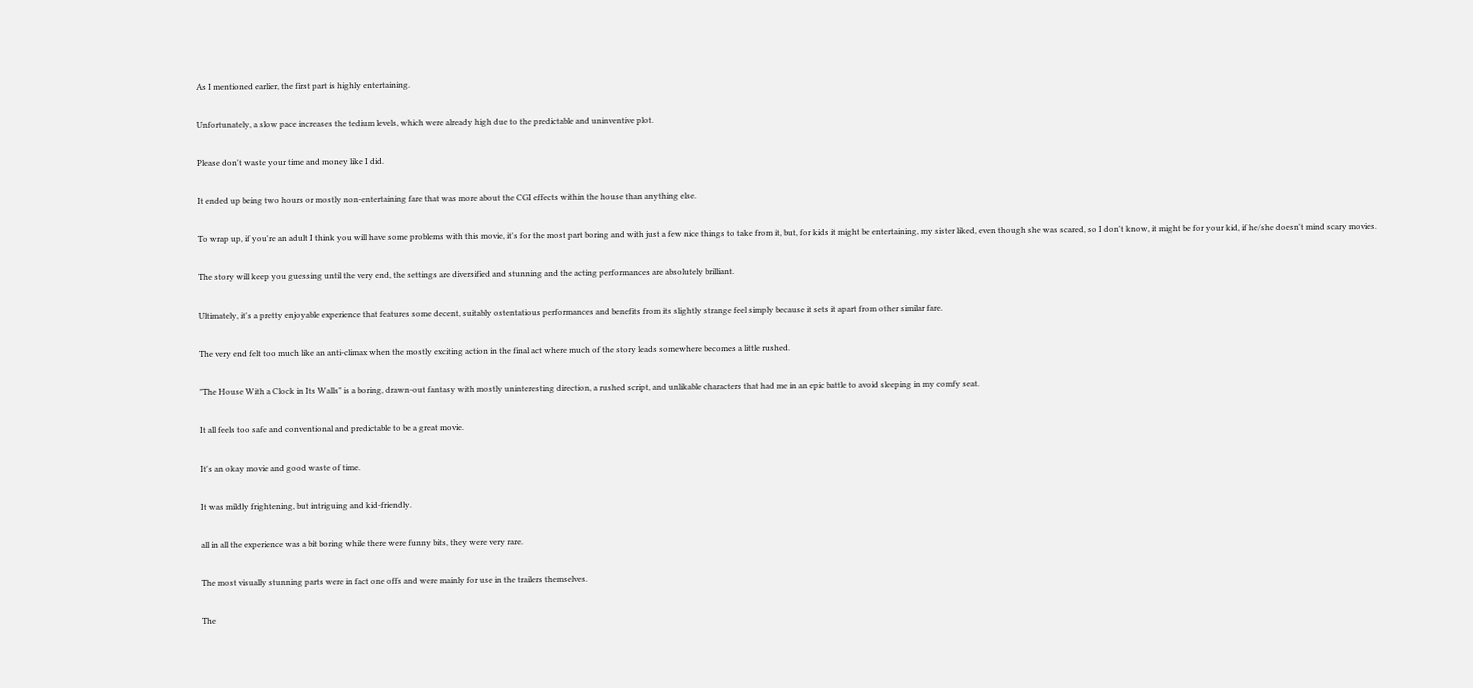As I mentioned earlier, the first part is highly entertaining.

Unfortunately, a slow pace increases the tedium levels, which were already high due to the predictable and uninventive plot.

Please don't waste your time and money like I did.

It ended up being two hours or mostly non-entertaining fare that was more about the CGI effects within the house than anything else.

To wrap up, if you're an adult I think you will have some problems with this movie, it's for the most part boring and with just a few nice things to take from it, but, for kids it might be entertaining, my sister liked, even though she was scared, so I don't know, it might be for your kid, if he/she doesn't mind scary movies.

The story will keep you guessing until the very end, the settings are diversified and stunning and the acting performances are absolutely brilliant.

Ultimately, it's a pretty enjoyable experience that features some decent, suitably ostentatious performances and benefits from its slightly strange feel simply because it sets it apart from other similar fare.

The very end felt too much like an anti-climax when the mostly exciting action in the final act where much of the story leads somewhere becomes a little rushed.

"The House With a Clock in Its Walls" is a boring, drawn-out fantasy with mostly uninteresting direction, a rushed script, and unlikable characters that had me in an epic battle to avoid sleeping in my comfy seat.

It all feels too safe and conventional and predictable to be a great movie.

It's an okay movie and good waste of time.

It was mildly frightening, but intriguing and kid-friendly.

all in all the experience was a bit boring while there were funny bits, they were very rare.

The most visually stunning parts were in fact one offs and were mainly for use in the trailers themselves.

The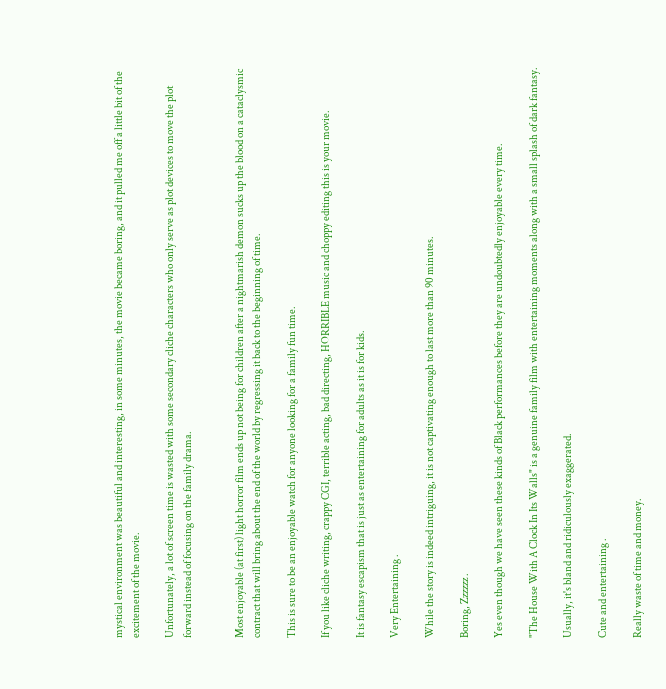mystical environment was beautiful and interesting, in some minutes, the movie became boring, and it pulled me off a little bit of the excitement of the movie.

Unfortunately, a lot of screen time is wasted with some secondary cliche characters who only serve as plot devices to move the plot forward instead of focusing on the family drama.


Most enjoyable (at first) light horror film ends up not being for children after a nightmarish demon sucks up the blood on a cataclysmic contract that will bring about the end of the world by regressing it back to the beginning of time.

This is sure to be an enjoyable watch for anyone looking for a family fun time.

If you like cliche writing, crappy CGI, terrible acting, bad directing, HORRIBLE music and choppy editing this is your movie.

It is fantasy escapism that is just as entertaining for adults as it is for kids.

Very Entertaining .

While the story is indeed intriguing, it is not captivating enough to last more than 90 minutes.

Boring, Zzzzzz .

Yes even though we have seen these kinds of Black performances before they are undoubtedly enjoyable every time.

"The House With A Clock In Its Walls" is a genuine family film with entertaining moments along with a small splash of dark fantasy.

Usually, it's bland and ridiculously exaggerated.

Cute and entertaining .

Really waste of time and money.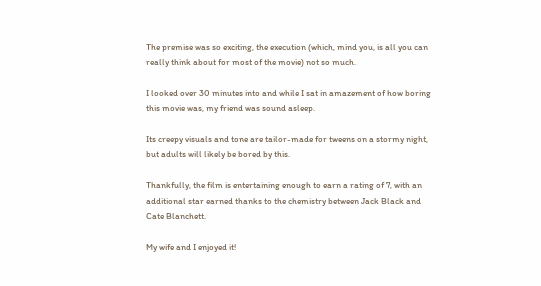The premise was so exciting, the execution (which, mind you, is all you can really think about for most of the movie) not so much.

I looked over 30 minutes into and while I sat in amazement of how boring this movie was, my friend was sound asleep.

Its creepy visuals and tone are tailor-made for tweens on a stormy night, but adults will likely be bored by this.

Thankfully, the film is entertaining enough to earn a rating of 7, with an additional star earned thanks to the chemistry between Jack Black and Cate Blanchett.

My wife and I enjoyed it!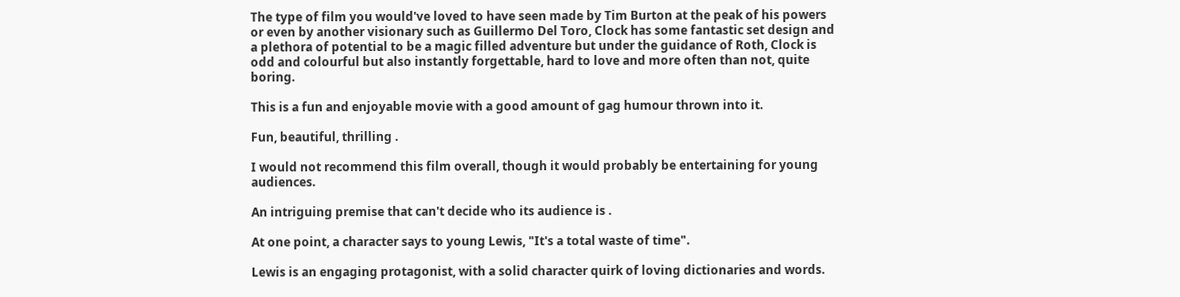The type of film you would've loved to have seen made by Tim Burton at the peak of his powers or even by another visionary such as Guillermo Del Toro, Clock has some fantastic set design and a plethora of potential to be a magic filled adventure but under the guidance of Roth, Clock is odd and colourful but also instantly forgettable, hard to love and more often than not, quite boring.

This is a fun and enjoyable movie with a good amount of gag humour thrown into it.

Fun, beautiful, thrilling .

I would not recommend this film overall, though it would probably be entertaining for young audiences.

An intriguing premise that can't decide who its audience is .

At one point, a character says to young Lewis, "It's a total waste of time".

Lewis is an engaging protagonist, with a solid character quirk of loving dictionaries and words.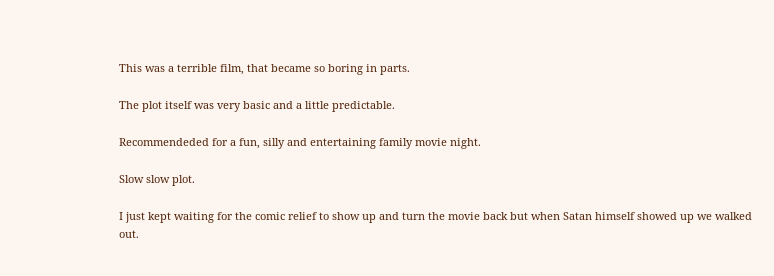This was a terrible film, that became so boring in parts.

The plot itself was very basic and a little predictable.

Recommendeded for a fun, silly and entertaining family movie night.

Slow slow plot.

I just kept waiting for the comic relief to show up and turn the movie back but when Satan himself showed up we walked out.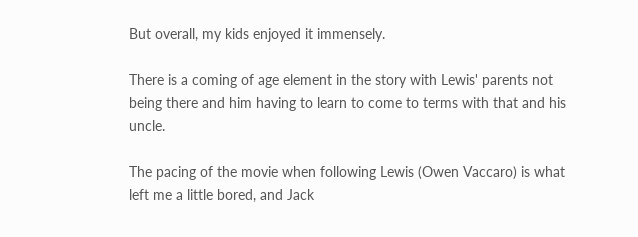But overall, my kids enjoyed it immensely.

There is a coming of age element in the story with Lewis' parents not being there and him having to learn to come to terms with that and his uncle.

The pacing of the movie when following Lewis (Owen Vaccaro) is what left me a little bored, and Jack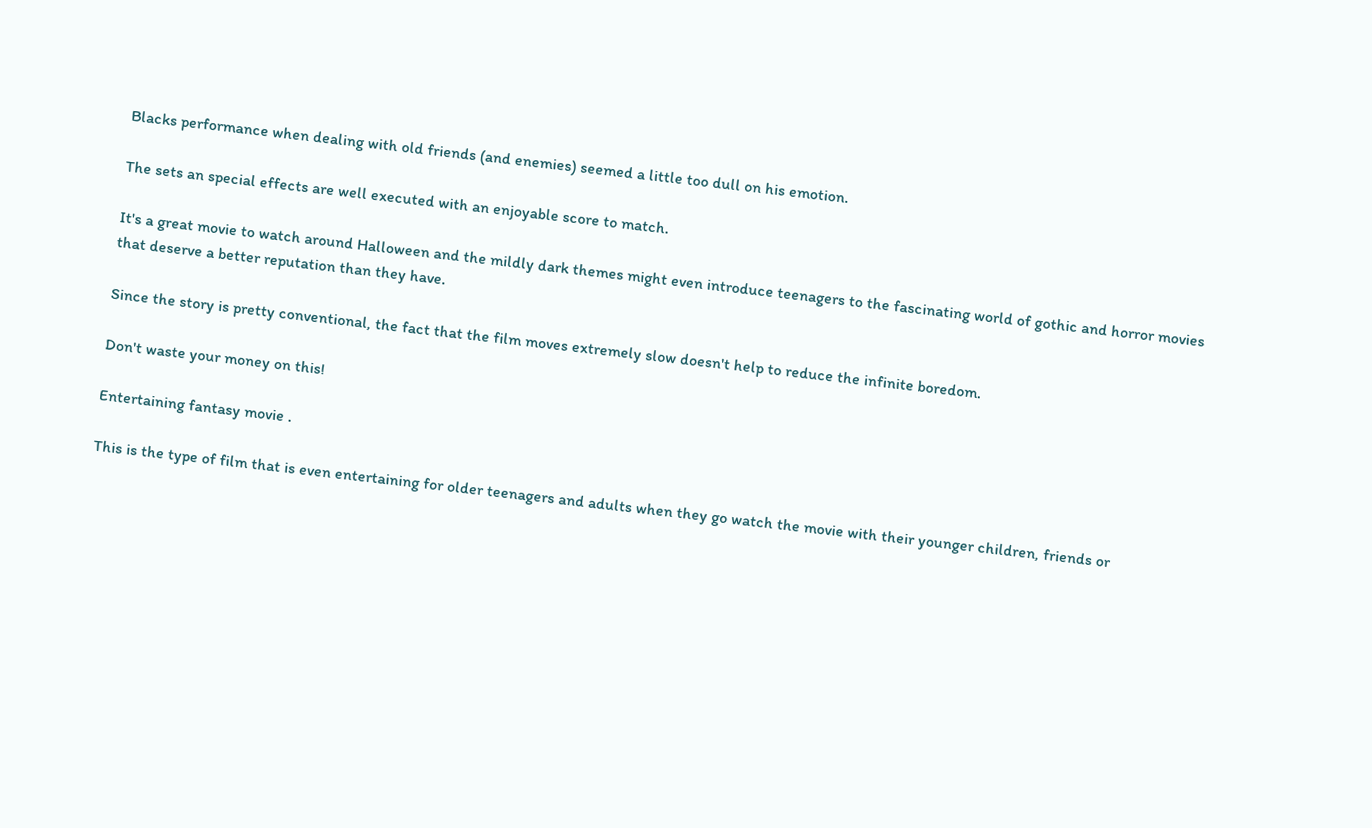Blacks performance when dealing with old friends (and enemies) seemed a little too dull on his emotion.

The sets an special effects are well executed with an enjoyable score to match.

It's a great movie to watch around Halloween and the mildly dark themes might even introduce teenagers to the fascinating world of gothic and horror movies that deserve a better reputation than they have.

Since the story is pretty conventional, the fact that the film moves extremely slow doesn't help to reduce the infinite boredom.

Don't waste your money on this!

Entertaining fantasy movie .

This is the type of film that is even entertaining for older teenagers and adults when they go watch the movie with their younger children, friends or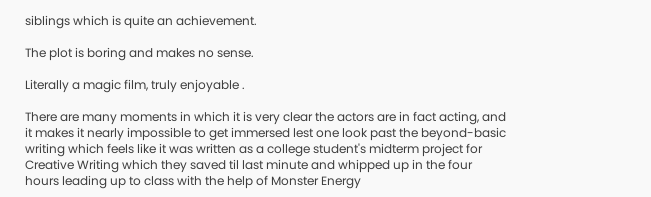siblings which is quite an achievement.

The plot is boring and makes no sense.

Literally a magic film, truly enjoyable .

There are many moments in which it is very clear the actors are in fact acting, and it makes it nearly impossible to get immersed lest one look past the beyond-basic writing which feels like it was written as a college student's midterm project for Creative Writing which they saved til last minute and whipped up in the four hours leading up to class with the help of Monster Energy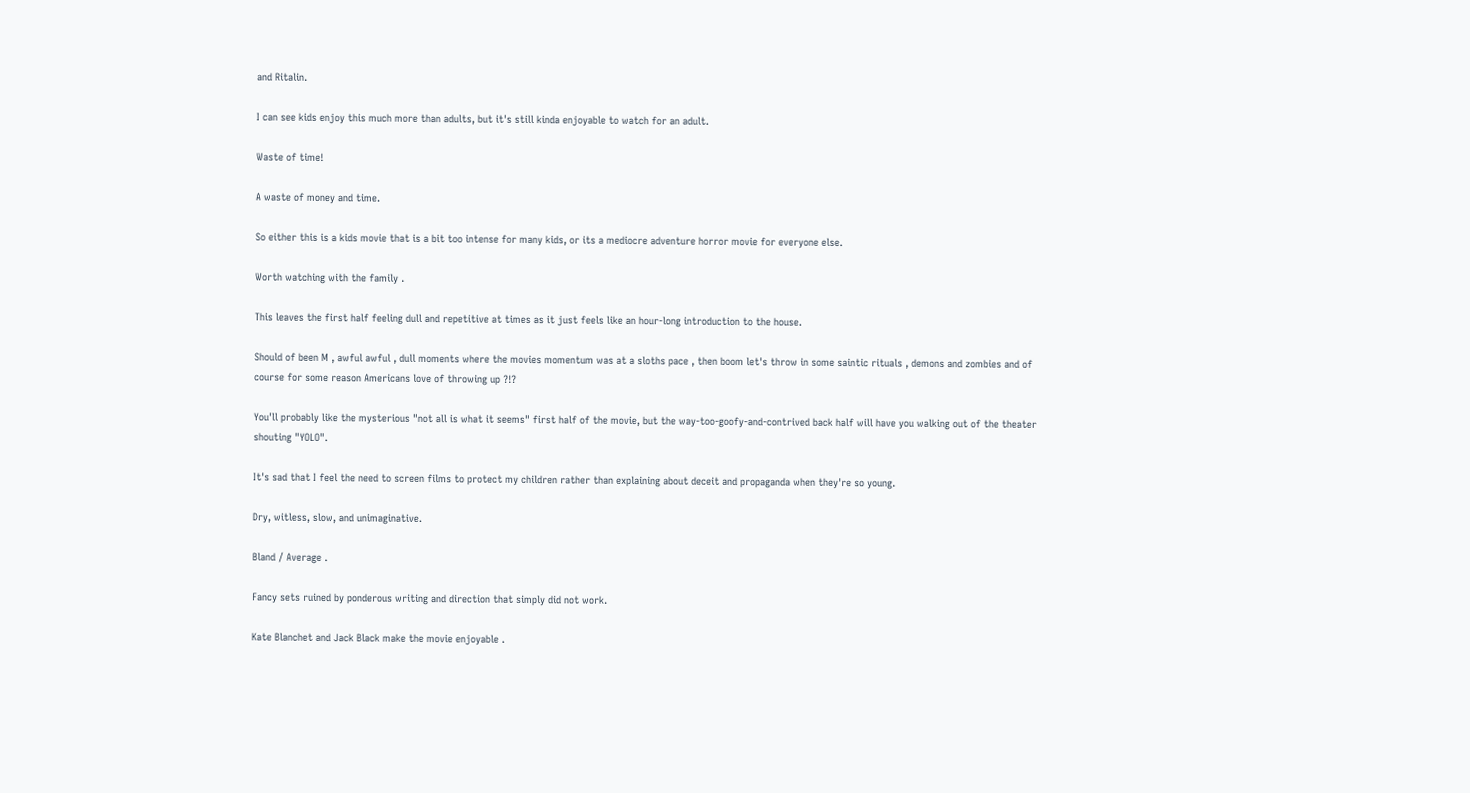and Ritalin.

I can see kids enjoy this much more than adults, but it's still kinda enjoyable to watch for an adult.

Waste of time!

A waste of money and time.

So either this is a kids movie that is a bit too intense for many kids, or its a mediocre adventure horror movie for everyone else.

Worth watching with the family .

This leaves the first half feeling dull and repetitive at times as it just feels like an hour-long introduction to the house.

Should of been M , awful awful , dull moments where the movies momentum was at a sloths pace , then boom let's throw in some saintic rituals , demons and zombies and of course for some reason Americans love of throwing up ?!?

You'll probably like the mysterious "not all is what it seems" first half of the movie, but the way-too-goofy-and-contrived back half will have you walking out of the theater shouting "YOLO".

It's sad that I feel the need to screen films to protect my children rather than explaining about deceit and propaganda when they're so young.

Dry, witless, slow, and unimaginative.

Bland / Average .

Fancy sets ruined by ponderous writing and direction that simply did not work.

Kate Blanchet and Jack Black make the movie enjoyable .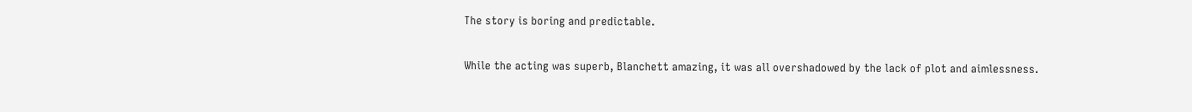The story is boring and predictable.

While the acting was superb, Blanchett amazing, it was all overshadowed by the lack of plot and aimlessness.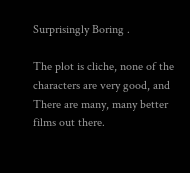Surprisingly Boring .

The plot is cliche, none of the characters are very good, and There are many, many better films out there.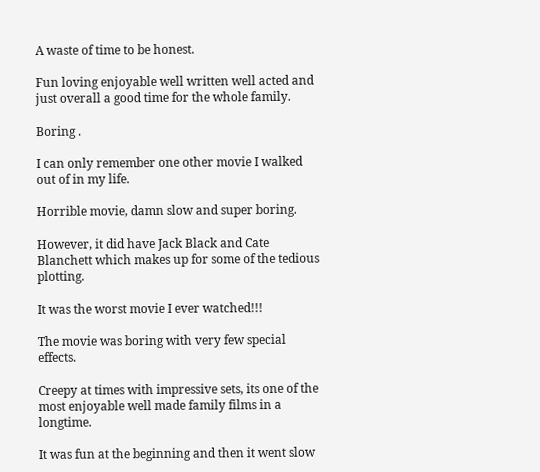A waste of time to be honest.

Fun loving enjoyable well written well acted and just overall a good time for the whole family.

Boring .

I can only remember one other movie I walked out of in my life.

Horrible movie, damn slow and super boring.

However, it did have Jack Black and Cate Blanchett which makes up for some of the tedious plotting.

It was the worst movie I ever watched!!!

The movie was boring with very few special effects.

Creepy at times with impressive sets, its one of the most enjoyable well made family films in a longtime.

It was fun at the beginning and then it went slow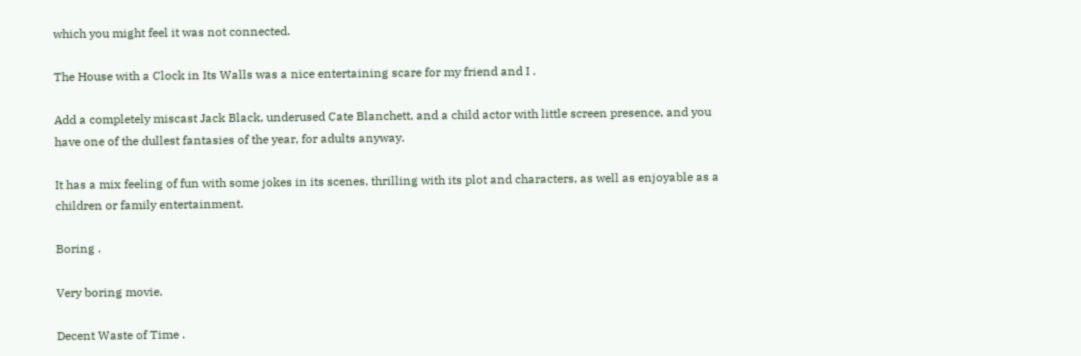which you might feel it was not connected.

The House with a Clock in Its Walls was a nice entertaining scare for my friend and I .

Add a completely miscast Jack Black, underused Cate Blanchett, and a child actor with little screen presence, and you have one of the dullest fantasies of the year, for adults anyway.

It has a mix feeling of fun with some jokes in its scenes, thrilling with its plot and characters, as well as enjoyable as a children or family entertainment.

Boring .

Very boring movie.

Decent Waste of Time .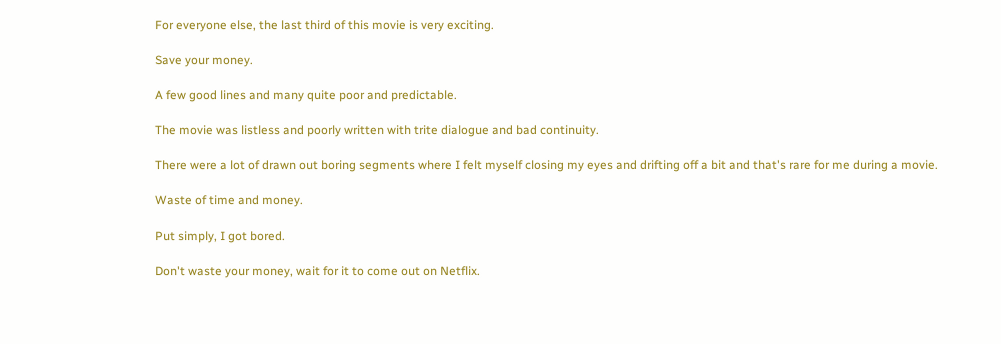For everyone else, the last third of this movie is very exciting.

Save your money.

A few good lines and many quite poor and predictable.

The movie was listless and poorly written with trite dialogue and bad continuity.

There were a lot of drawn out boring segments where I felt myself closing my eyes and drifting off a bit and that's rare for me during a movie.

Waste of time and money.

Put simply, I got bored.

Don't waste your money, wait for it to come out on Netflix.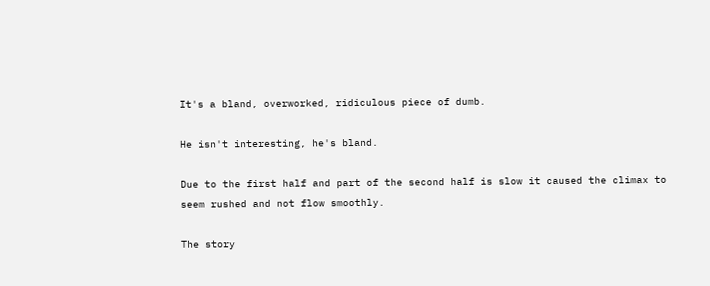It's a bland, overworked, ridiculous piece of dumb.

He isn't interesting, he's bland.

Due to the first half and part of the second half is slow it caused the climax to seem rushed and not flow smoothly.

The story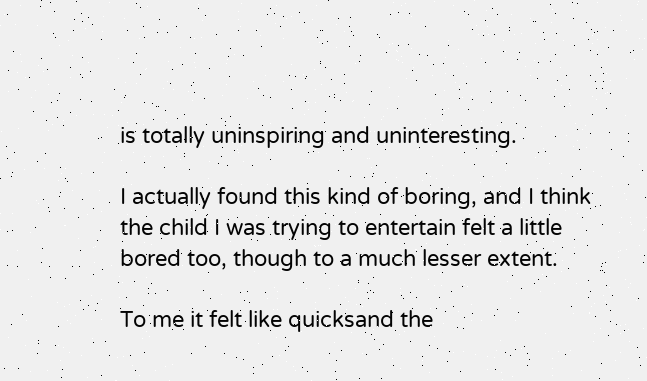is totally uninspiring and uninteresting.

I actually found this kind of boring, and I think the child I was trying to entertain felt a little bored too, though to a much lesser extent.

To me it felt like quicksand the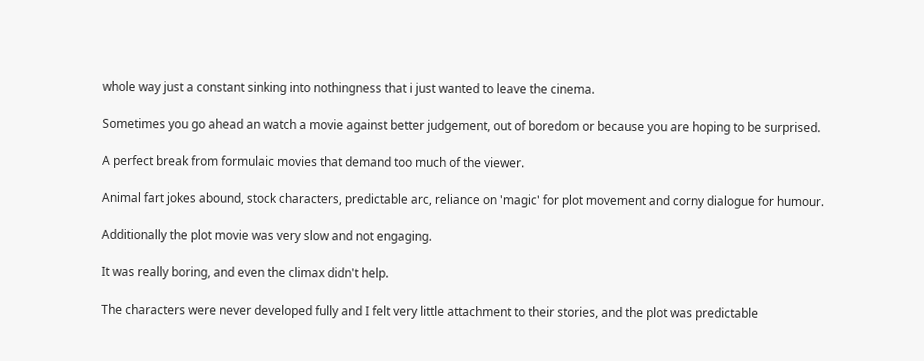whole way just a constant sinking into nothingness that i just wanted to leave the cinema.

Sometimes you go ahead an watch a movie against better judgement, out of boredom or because you are hoping to be surprised.

A perfect break from formulaic movies that demand too much of the viewer.

Animal fart jokes abound, stock characters, predictable arc, reliance on 'magic' for plot movement and corny dialogue for humour.

Additionally the plot movie was very slow and not engaging.

It was really boring, and even the climax didn't help.

The characters were never developed fully and I felt very little attachment to their stories, and the plot was predictable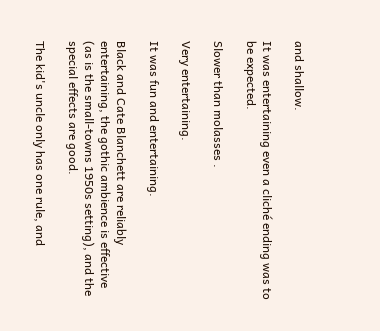and shallow.

It was entertaining even a cliché ending was to be expected.

Slower than molasses .

Very entertaining.

It was fun and entertaining.

Black and Cate Blanchett are reliably entertaining, the gothic ambience is effective (as is the small-towns 1950s setting), and the special effects are good.

The kid's uncle only has one rule, and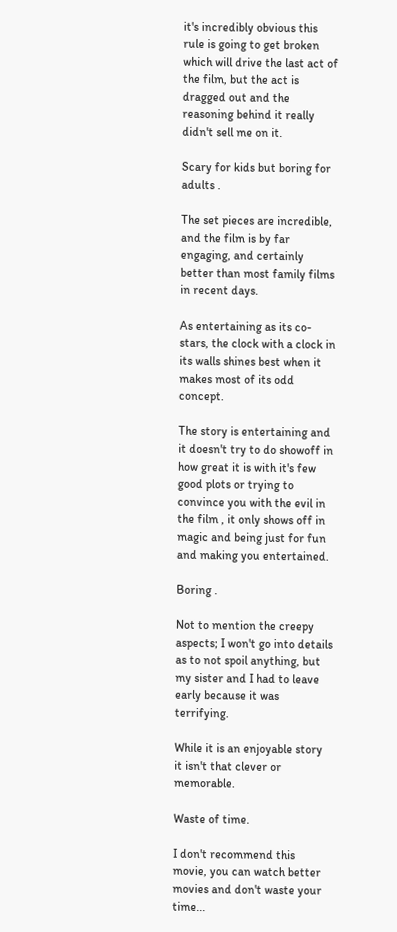it's incredibly obvious this rule is going to get broken which will drive the last act of the film, but the act is dragged out and the reasoning behind it really didn't sell me on it.

Scary for kids but boring for adults .

The set pieces are incredible, and the film is by far engaging, and certainly better than most family films in recent days.

As entertaining as its co-stars, the clock with a clock in its walls shines best when it makes most of its odd concept.

The story is entertaining and it doesn't try to do showoff in how great it is with it's few good plots or trying to convince you with the evil in the film , it only shows off in magic and being just for fun and making you entertained.

Boring .

Not to mention the creepy aspects; I won't go into details as to not spoil anything, but my sister and I had to leave early because it was terrifying.

While it is an enjoyable story it isn't that clever or memorable.

Waste of time.

I don't recommend this movie, you can watch better movies and don't waste your time...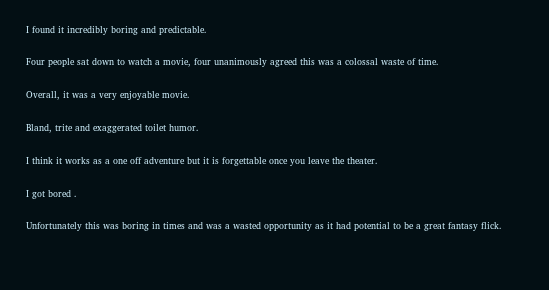I found it incredibly boring and predictable.

Four people sat down to watch a movie, four unanimously agreed this was a colossal waste of time.

Overall, it was a very enjoyable movie.

Bland, trite and exaggerated toilet humor.

I think it works as a one off adventure but it is forgettable once you leave the theater.

I got bored .

Unfortunately this was boring in times and was a wasted opportunity as it had potential to be a great fantasy flick.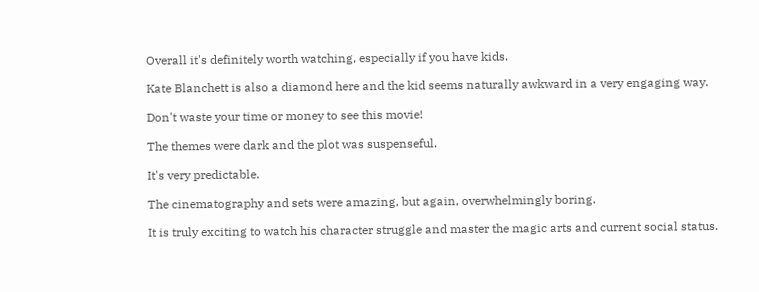Overall it's definitely worth watching, especially if you have kids.

Kate Blanchett is also a diamond here and the kid seems naturally awkward in a very engaging way.

Don't waste your time or money to see this movie!

The themes were dark and the plot was suspenseful.

It's very predictable.

The cinematography and sets were amazing, but again, overwhelmingly boring.

It is truly exciting to watch his character struggle and master the magic arts and current social status.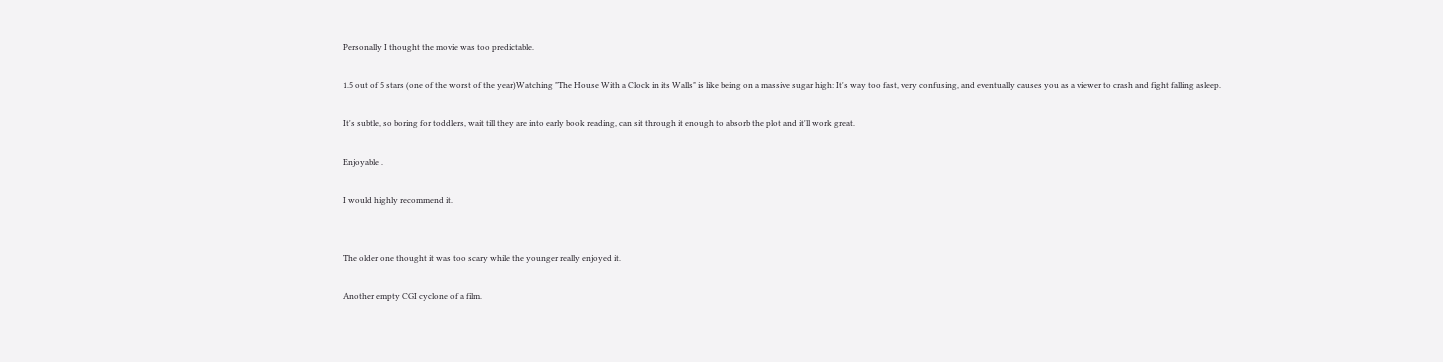Personally I thought the movie was too predictable.

1.5 out of 5 stars (one of the worst of the year)Watching "The House With a Clock in its Walls" is like being on a massive sugar high: It's way too fast, very confusing, and eventually causes you as a viewer to crash and fight falling asleep.

It's subtle, so boring for toddlers, wait till they are into early book reading, can sit through it enough to absorb the plot and it'll work great.

Enjoyable .

I would highly recommend it.


The older one thought it was too scary while the younger really enjoyed it.

Another empty CGI cyclone of a film.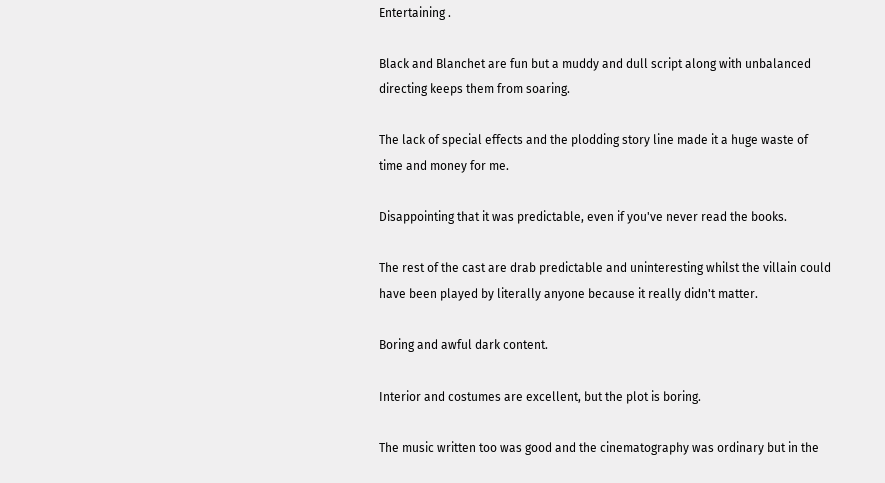Entertaining .

Black and Blanchet are fun but a muddy and dull script along with unbalanced directing keeps them from soaring.

The lack of special effects and the plodding story line made it a huge waste of time and money for me.

Disappointing that it was predictable, even if you've never read the books.

The rest of the cast are drab predictable and uninteresting whilst the villain could have been played by literally anyone because it really didn't matter.

Boring and awful dark content.

Interior and costumes are excellent, but the plot is boring.

The music written too was good and the cinematography was ordinary but in the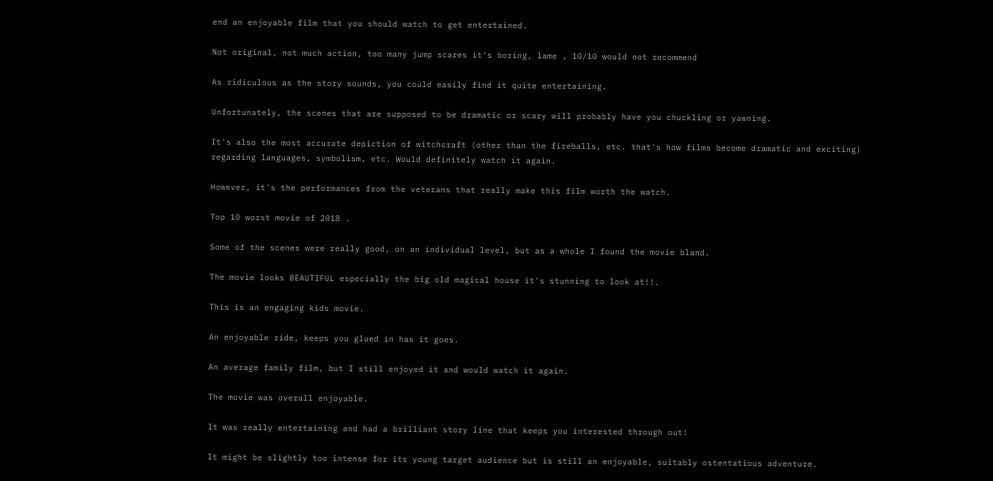end an enjoyable film that you should watch to get entertained.

Not original, not much action, too many jump scares it's boring, lame , 10/10 would not recommend

As ridiculous as the story sounds, you could easily find it quite entertaining.

Unfortunately, the scenes that are supposed to be dramatic or scary will probably have you chuckling or yawning.

It's also the most accurate depiction of witchcraft (other than the fireballs, etc. that's how films become dramatic and exciting) regarding languages, symbolism, etc. Would definitely watch it again.

However, it's the performances from the veterans that really make this film worth the watch.

Top 10 worst movie of 2018 .

Some of the scenes were really good, on an individual level, but as a whole I found the movie bland.

The movie looks BEAUTIFUL especially the big old magical house it's stunning to look at!!.

This is an engaging kids movie.

An enjoyable ride, keeps you glued in has it goes.

An average family film, but I still enjoyed it and would watch it again.

The movie was overall enjoyable.

It was really entertaining and had a brilliant story line that keeps you interested through out!

It might be slightly too intense for its young target audience but is still an enjoyable, suitably ostentatious adventure.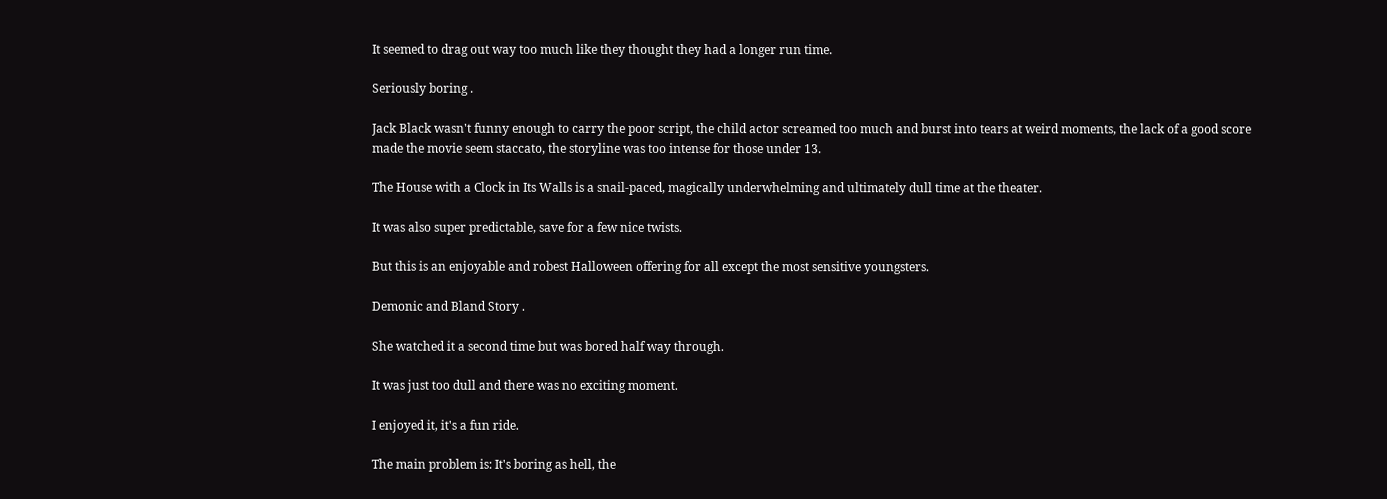It seemed to drag out way too much like they thought they had a longer run time.

Seriously boring .

Jack Black wasn't funny enough to carry the poor script, the child actor screamed too much and burst into tears at weird moments, the lack of a good score made the movie seem staccato, the storyline was too intense for those under 13.

The House with a Clock in Its Walls is a snail-paced, magically underwhelming and ultimately dull time at the theater.

It was also super predictable, save for a few nice twists.

But this is an enjoyable and robest Halloween offering for all except the most sensitive youngsters.

Demonic and Bland Story .

She watched it a second time but was bored half way through.

It was just too dull and there was no exciting moment.

I enjoyed it, it's a fun ride.

The main problem is: It's boring as hell, the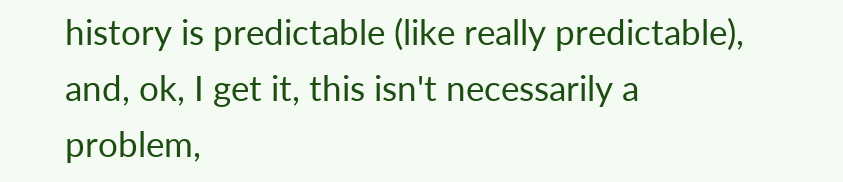history is predictable (like really predictable), and, ok, I get it, this isn't necessarily a problem,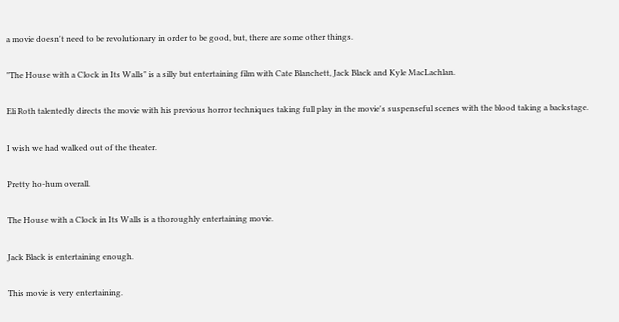a movie doesn't need to be revolutionary in order to be good, but, there are some other things.

"The House with a Clock in Its Walls" is a silly but entertaining film with Cate Blanchett, Jack Black and Kyle MacLachlan.

Eli Roth talentedly directs the movie with his previous horror techniques taking full play in the movie's suspenseful scenes with the blood taking a backstage.

I wish we had walked out of the theater.

Pretty ho-hum overall.

The House with a Clock in Its Walls is a thoroughly entertaining movie.

Jack Black is entertaining enough.

This movie is very entertaining.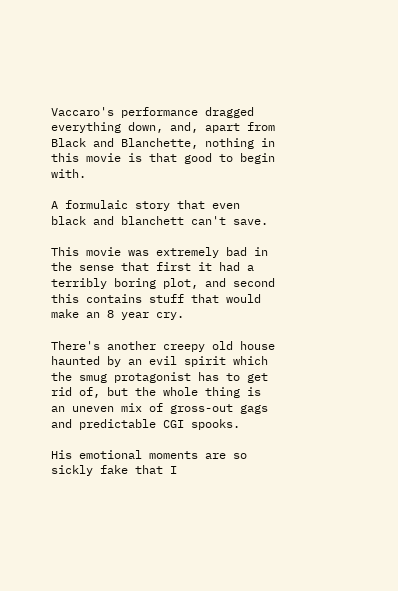Vaccaro's performance dragged everything down, and, apart from Black and Blanchette, nothing in this movie is that good to begin with.

A formulaic story that even black and blanchett can't save.

This movie was extremely bad in the sense that first it had a terribly boring plot, and second this contains stuff that would make an 8 year cry.

There's another creepy old house haunted by an evil spirit which the smug protagonist has to get rid of, but the whole thing is an uneven mix of gross-out gags and predictable CGI spooks.

His emotional moments are so sickly fake that I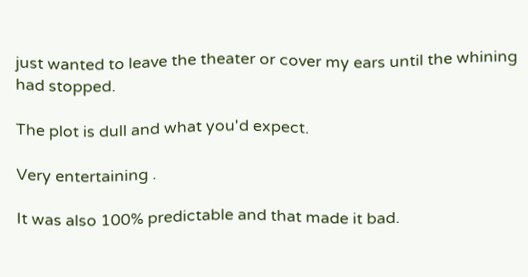just wanted to leave the theater or cover my ears until the whining had stopped.

The plot is dull and what you'd expect.

Very entertaining .

It was also 100% predictable and that made it bad.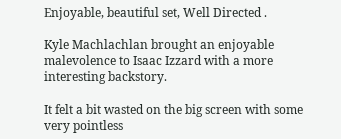Enjoyable, beautiful set, Well Directed .

Kyle Machlachlan brought an enjoyable malevolence to Isaac Izzard with a more interesting backstory.

It felt a bit wasted on the big screen with some very pointless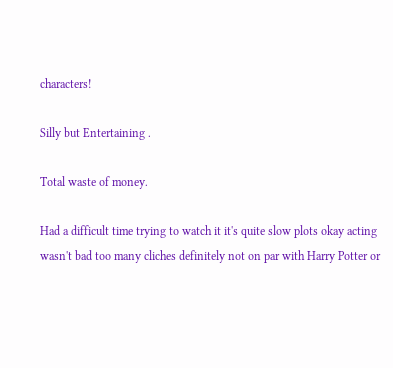characters!

Silly but Entertaining .

Total waste of money.

Had a difficult time trying to watch it it's quite slow plots okay acting wasn't bad too many cliches definitely not on par with Harry Potter or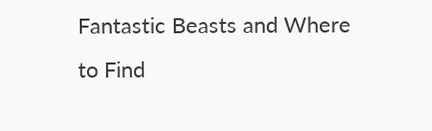Fantastic Beasts and Where to Find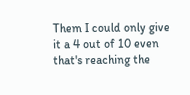Them I could only give it a 4 out of 10 even that's reaching the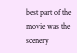best part of the movie was the scenery